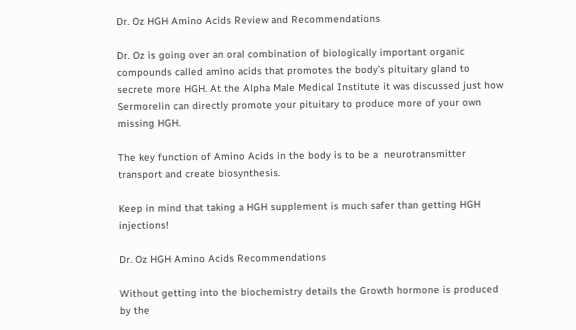Dr. Oz HGH Amino Acids Review and Recommendations

Dr. Oz is going over an oral combination of biologically important organic compounds called amino acids that promotes the body’s pituitary gland to secrete more HGH. At the Alpha Male Medical Institute it was discussed just how Sermorelin can directly promote your pituitary to produce more of your own missing HGH.

The key function of Amino Acids in the body is to be a  neurotransmitter transport and create biosynthesis.

Keep in mind that taking a HGH supplement is much safer than getting HGH injections!

Dr. Oz HGH Amino Acids Recommendations

Without getting into the biochemistry details the Growth hormone is produced by the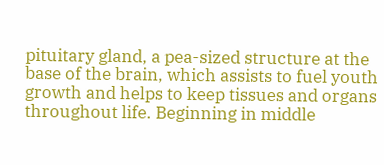pituitary gland, a pea-sized structure at the base of the brain, which assists to fuel youth growth and helps to keep tissues and organs throughout life. Beginning in middle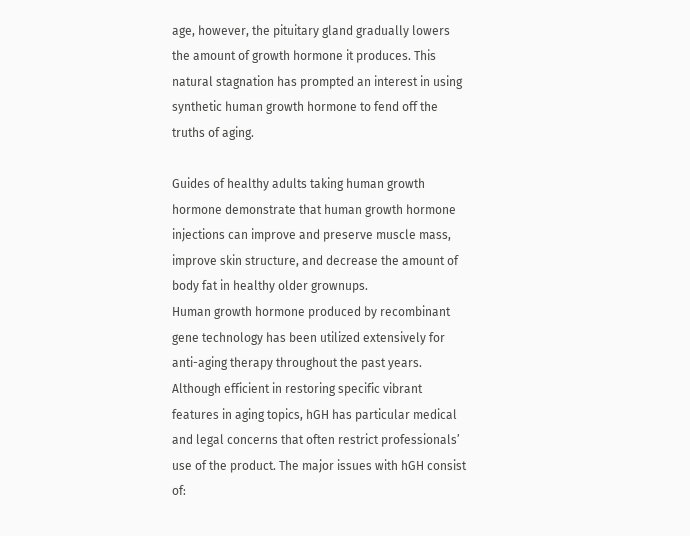age, however, the pituitary gland gradually lowers the amount of growth hormone it produces. This natural stagnation has prompted an interest in using synthetic human growth hormone to fend off the truths of aging.

Guides of healthy adults taking human growth hormone demonstrate that human growth hormone injections can improve and preserve muscle mass, improve skin structure, and decrease the amount of body fat in healthy older grownups.
Human growth hormone produced by recombinant gene technology has been utilized extensively for anti-aging therapy throughout the past years. Although efficient in restoring specific vibrant features in aging topics, hGH has particular medical and legal concerns that often restrict professionals’ use of the product. The major issues with hGH consist of: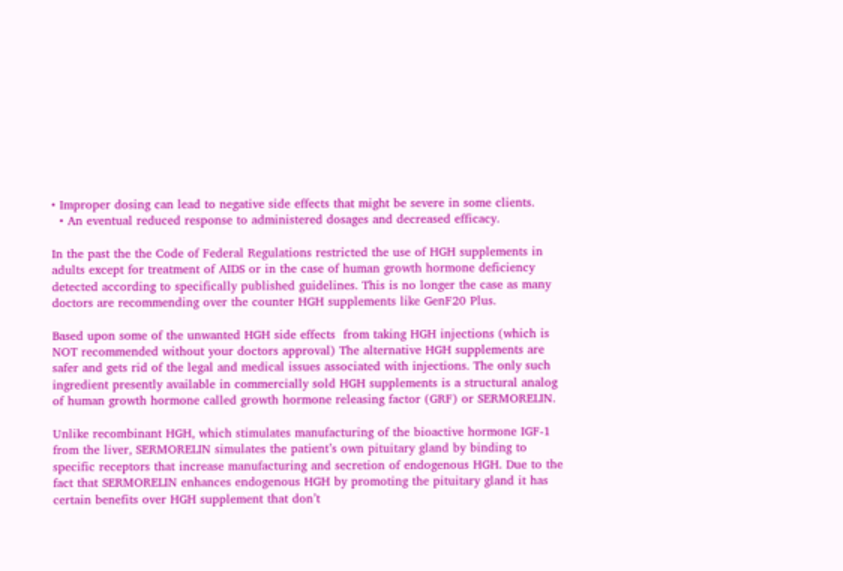• Improper dosing can lead to negative side effects that might be severe in some clients.
  • An eventual reduced response to administered dosages and decreased efficacy.

In the past the the Code of Federal Regulations restricted the use of HGH supplements in adults except for treatment of AIDS or in the case of human growth hormone deficiency detected according to specifically published guidelines. This is no longer the case as many doctors are recommending over the counter HGH supplements like GenF20 Plus.

Based upon some of the unwanted HGH side effects  from taking HGH injections (which is NOT recommended without your doctors approval) The alternative HGH supplements are safer and gets rid of the legal and medical issues associated with injections. The only such ingredient presently available in commercially sold HGH supplements is a structural analog of human growth hormone called growth hormone releasing factor (GRF) or SERMORELIN.

Unlike recombinant HGH, which stimulates manufacturing of the bioactive hormone IGF-1 from the liver, SERMORELIN simulates the patient’s own pituitary gland by binding to specific receptors that increase manufacturing and secretion of endogenous HGH. Due to the fact that SERMORELIN enhances endogenous HGH by promoting the pituitary gland it has certain benefits over HGH supplement that don’t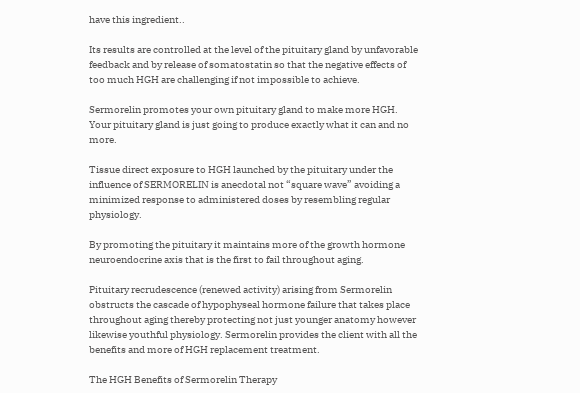have this ingredient..

Its results are controlled at the level of the pituitary gland by unfavorable feedback and by release of somatostatin so that the negative effects of too much HGH are challenging if not impossible to achieve.

Sermorelin promotes your own pituitary gland to make more HGH. Your pituitary gland is just going to produce exactly what it can and no more.

Tissue direct exposure to HGH launched by the pituitary under the influence of SERMORELIN is anecdotal not “square wave” avoiding a minimized response to administered doses by resembling regular physiology.

By promoting the pituitary it maintains more of the growth hormone neuroendocrine axis that is the first to fail throughout aging.

Pituitary recrudescence (renewed activity) arising from Sermorelin obstructs the cascade of hypophyseal hormone failure that takes place throughout aging thereby protecting not just younger anatomy however likewise youthful physiology. Sermorelin provides the client with all the benefits and more of HGH replacement treatment.

The HGH Benefits of Sermorelin Therapy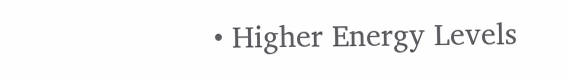• Higher Energy Levels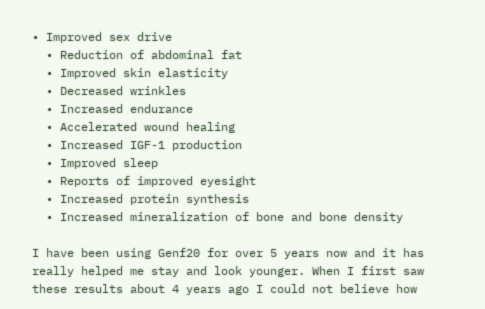• Improved sex drive
  • Reduction of abdominal fat
  • Improved skin elasticity
  • Decreased wrinkles
  • Increased endurance
  • Accelerated wound healing
  • Increased IGF-1 production
  • Improved sleep
  • Reports of improved eyesight
  • Increased protein synthesis
  • Increased mineralization of bone and bone density

I have been using Genf20 for over 5 years now and it has really helped me stay and look younger. When I first saw these results about 4 years ago I could not believe how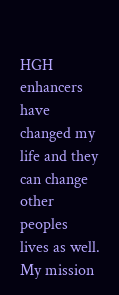HGH enhancers have changed my life and they can change other peoples lives as well. My mission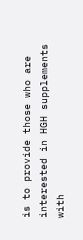is to provide those who are interested in HGH supplements with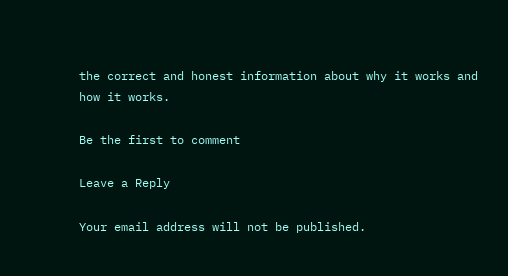the correct and honest information about why it works and how it works.

Be the first to comment

Leave a Reply

Your email address will not be published.